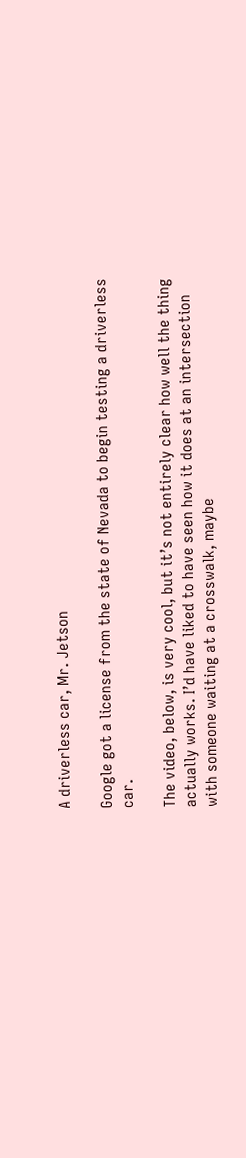A driverless car, Mr. Jetson

Google got a license from the state of Nevada to begin testing a driverless car.

The video, below, is very cool, but it’s not entirely clear how well the thing actually works. I’d have liked to have seen how it does at an intersection with someone waiting at a crosswalk, maybe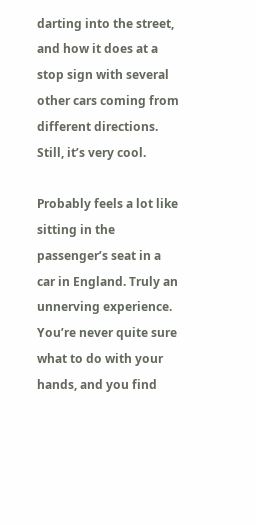darting into the street, and how it does at a stop sign with several other cars coming from different directions. Still, it’s very cool.

Probably feels a lot like sitting in the passenger’s seat in a car in England. Truly an unnerving experience. You’re never quite sure what to do with your hands, and you find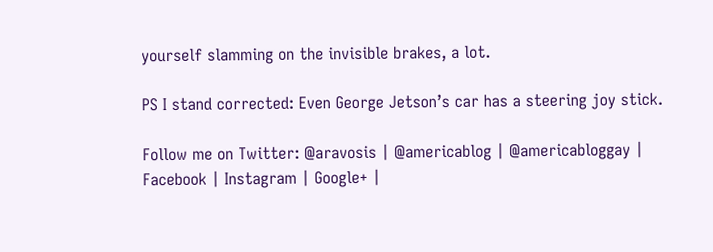yourself slamming on the invisible brakes, a lot.

PS I stand corrected: Even George Jetson’s car has a steering joy stick.

Follow me on Twitter: @aravosis | @americablog | @americabloggay | Facebook | Instagram | Google+ |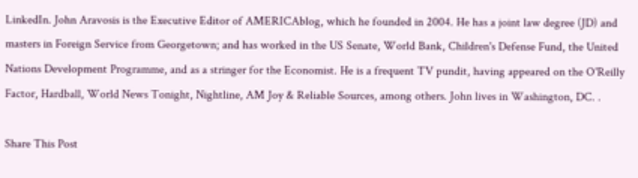LinkedIn. John Aravosis is the Executive Editor of AMERICAblog, which he founded in 2004. He has a joint law degree (JD) and masters in Foreign Service from Georgetown; and has worked in the US Senate, World Bank, Children's Defense Fund, the United Nations Development Programme, and as a stringer for the Economist. He is a frequent TV pundit, having appeared on the O'Reilly Factor, Hardball, World News Tonight, Nightline, AM Joy & Reliable Sources, among others. John lives in Washington, DC. .

Share This Post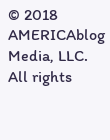© 2018 AMERICAblog Media, LLC. All rights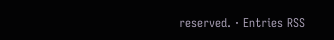reserved. · Entries RSS